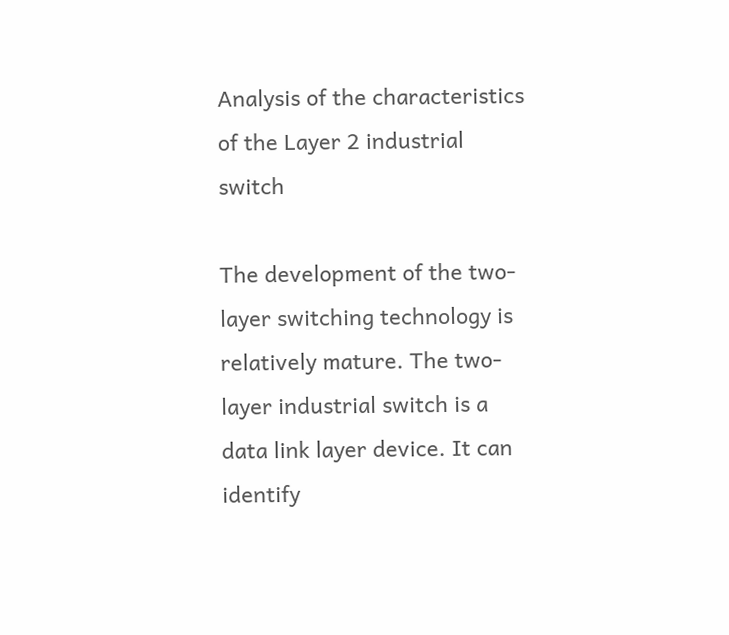Analysis of the characteristics of the Layer 2 industrial switch

The development of the two-layer switching technology is relatively mature. The two-layer industrial switch is a data link layer device. It can identify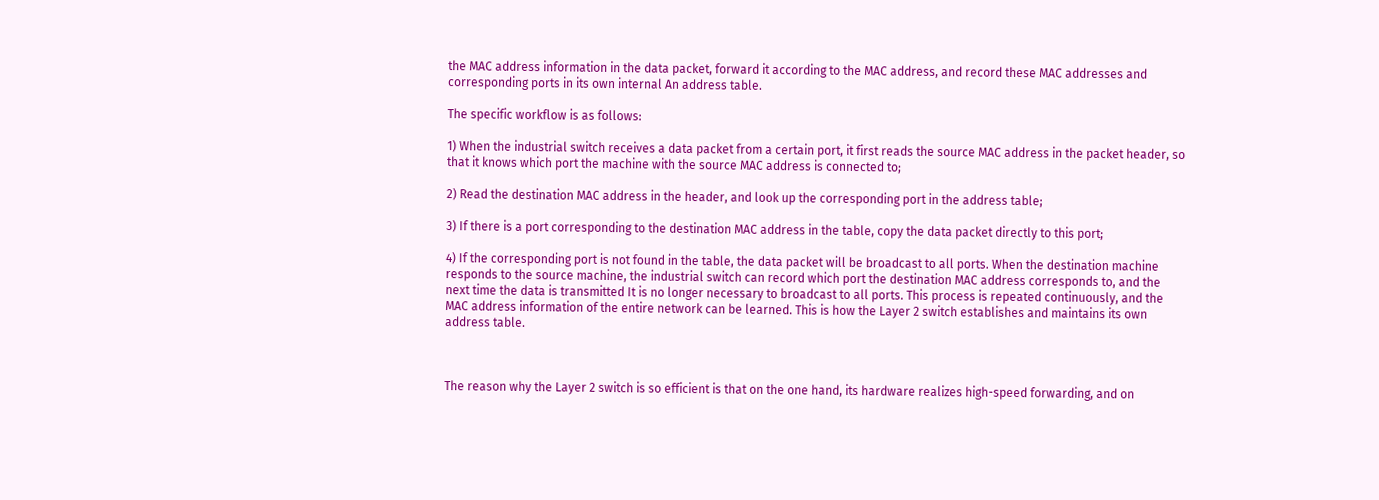the MAC address information in the data packet, forward it according to the MAC address, and record these MAC addresses and corresponding ports in its own internal An address table.

The specific workflow is as follows:

1) When the industrial switch receives a data packet from a certain port, it first reads the source MAC address in the packet header, so that it knows which port the machine with the source MAC address is connected to;

2) Read the destination MAC address in the header, and look up the corresponding port in the address table;

3) If there is a port corresponding to the destination MAC address in the table, copy the data packet directly to this port;

4) If the corresponding port is not found in the table, the data packet will be broadcast to all ports. When the destination machine responds to the source machine, the industrial switch can record which port the destination MAC address corresponds to, and the next time the data is transmitted It is no longer necessary to broadcast to all ports. This process is repeated continuously, and the MAC address information of the entire network can be learned. This is how the Layer 2 switch establishes and maintains its own address table.



The reason why the Layer 2 switch is so efficient is that on the one hand, its hardware realizes high-speed forwarding, and on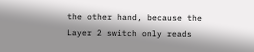the other hand, because the Layer 2 switch only reads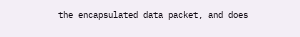the encapsulated data packet, and does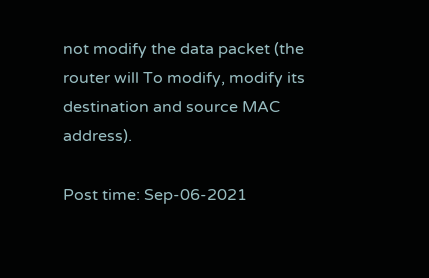not modify the data packet (the router will To modify, modify its destination and source MAC address).

Post time: Sep-06-2021